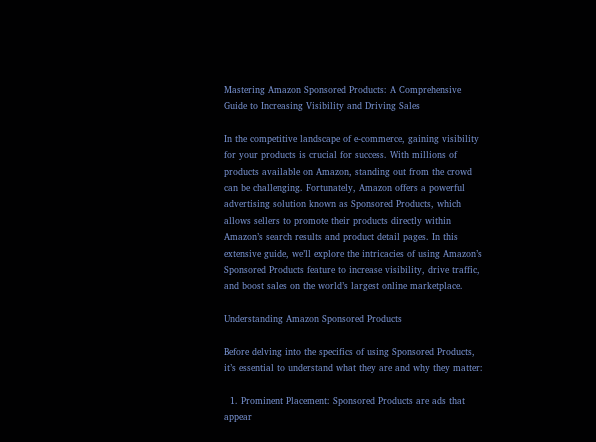Mastering Amazon Sponsored Products: A Comprehensive Guide to Increasing Visibility and Driving Sales

In the competitive landscape of e-commerce, gaining visibility for your products is crucial for success. With millions of products available on Amazon, standing out from the crowd can be challenging. Fortunately, Amazon offers a powerful advertising solution known as Sponsored Products, which allows sellers to promote their products directly within Amazon’s search results and product detail pages. In this extensive guide, we’ll explore the intricacies of using Amazon’s Sponsored Products feature to increase visibility, drive traffic, and boost sales on the world’s largest online marketplace.

Understanding Amazon Sponsored Products

Before delving into the specifics of using Sponsored Products, it’s essential to understand what they are and why they matter:

  1. Prominent Placement: Sponsored Products are ads that appear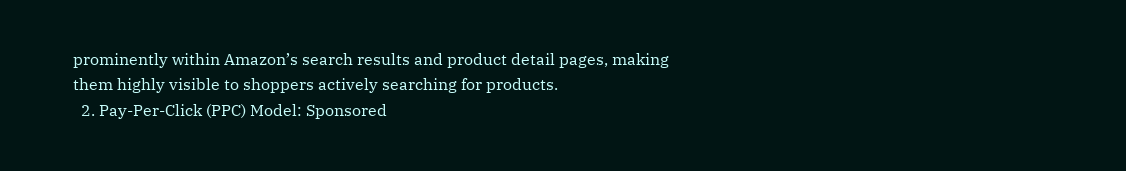prominently within Amazon’s search results and product detail pages, making them highly visible to shoppers actively searching for products.
  2. Pay-Per-Click (PPC) Model: Sponsored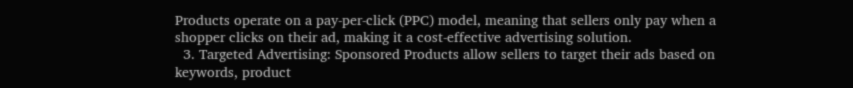Products operate on a pay-per-click (PPC) model, meaning that sellers only pay when a shopper clicks on their ad, making it a cost-effective advertising solution.
  3. Targeted Advertising: Sponsored Products allow sellers to target their ads based on keywords, product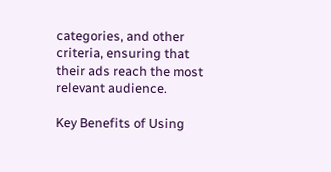categories, and other criteria, ensuring that their ads reach the most relevant audience.

Key Benefits of Using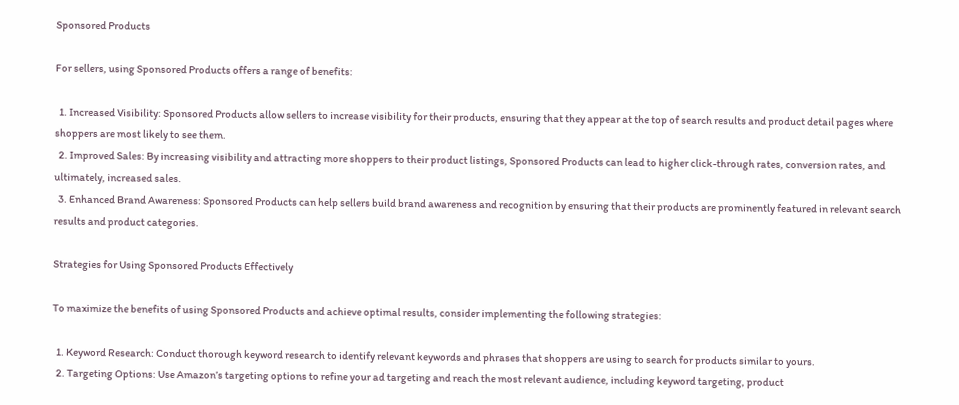Sponsored Products

For sellers, using Sponsored Products offers a range of benefits:

  1. Increased Visibility: Sponsored Products allow sellers to increase visibility for their products, ensuring that they appear at the top of search results and product detail pages where shoppers are most likely to see them.
  2. Improved Sales: By increasing visibility and attracting more shoppers to their product listings, Sponsored Products can lead to higher click-through rates, conversion rates, and ultimately, increased sales.
  3. Enhanced Brand Awareness: Sponsored Products can help sellers build brand awareness and recognition by ensuring that their products are prominently featured in relevant search results and product categories.

Strategies for Using Sponsored Products Effectively

To maximize the benefits of using Sponsored Products and achieve optimal results, consider implementing the following strategies:

  1. Keyword Research: Conduct thorough keyword research to identify relevant keywords and phrases that shoppers are using to search for products similar to yours.
  2. Targeting Options: Use Amazon’s targeting options to refine your ad targeting and reach the most relevant audience, including keyword targeting, product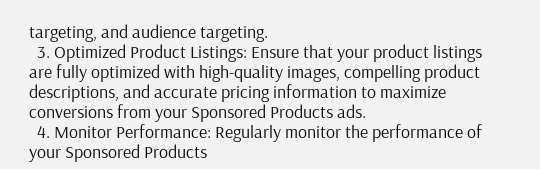targeting, and audience targeting.
  3. Optimized Product Listings: Ensure that your product listings are fully optimized with high-quality images, compelling product descriptions, and accurate pricing information to maximize conversions from your Sponsored Products ads.
  4. Monitor Performance: Regularly monitor the performance of your Sponsored Products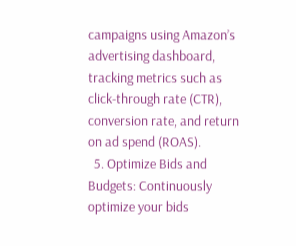campaigns using Amazon’s advertising dashboard, tracking metrics such as click-through rate (CTR), conversion rate, and return on ad spend (ROAS).
  5. Optimize Bids and Budgets: Continuously optimize your bids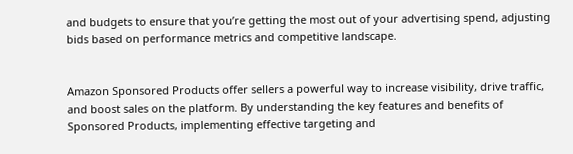and budgets to ensure that you’re getting the most out of your advertising spend, adjusting bids based on performance metrics and competitive landscape.


Amazon Sponsored Products offer sellers a powerful way to increase visibility, drive traffic, and boost sales on the platform. By understanding the key features and benefits of Sponsored Products, implementing effective targeting and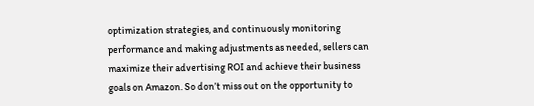optimization strategies, and continuously monitoring performance and making adjustments as needed, sellers can maximize their advertising ROI and achieve their business goals on Amazon. So don’t miss out on the opportunity to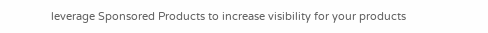leverage Sponsored Products to increase visibility for your products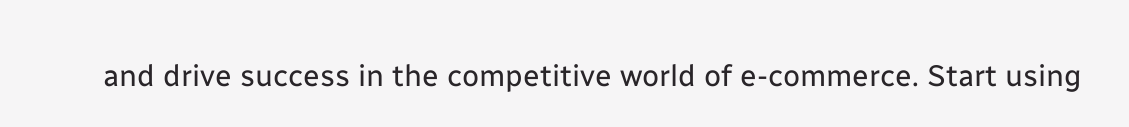and drive success in the competitive world of e-commerce. Start using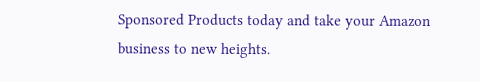Sponsored Products today and take your Amazon business to new heights.